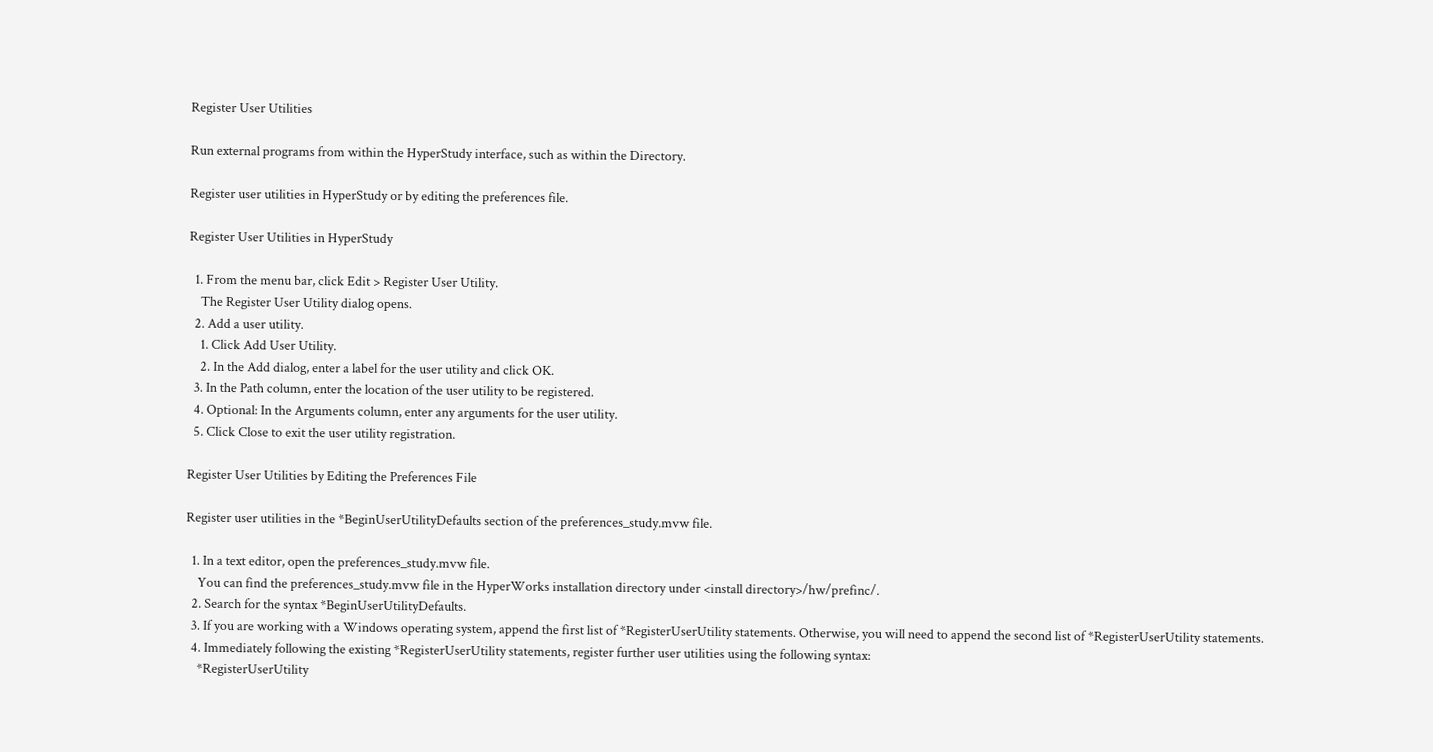Register User Utilities

Run external programs from within the HyperStudy interface, such as within the Directory.

Register user utilities in HyperStudy or by editing the preferences file.

Register User Utilities in HyperStudy

  1. From the menu bar, click Edit > Register User Utility.
    The Register User Utility dialog opens.
  2. Add a user utility.
    1. Click Add User Utility.
    2. In the Add dialog, enter a label for the user utility and click OK.
  3. In the Path column, enter the location of the user utility to be registered.
  4. Optional: In the Arguments column, enter any arguments for the user utility.
  5. Click Close to exit the user utility registration.

Register User Utilities by Editing the Preferences File

Register user utilities in the *BeginUserUtilityDefaults section of the preferences_study.mvw file.

  1. In a text editor, open the preferences_study.mvw file.
    You can find the preferences_study.mvw file in the HyperWorks installation directory under <install directory>/hw/prefinc/.
  2. Search for the syntax *BeginUserUtilityDefaults.
  3. If you are working with a Windows operating system, append the first list of *RegisterUserUtility statements. Otherwise, you will need to append the second list of *RegisterUserUtility statements.
  4. Immediately following the existing *RegisterUserUtility statements, register further user utilities using the following syntax:
    *RegisterUserUtility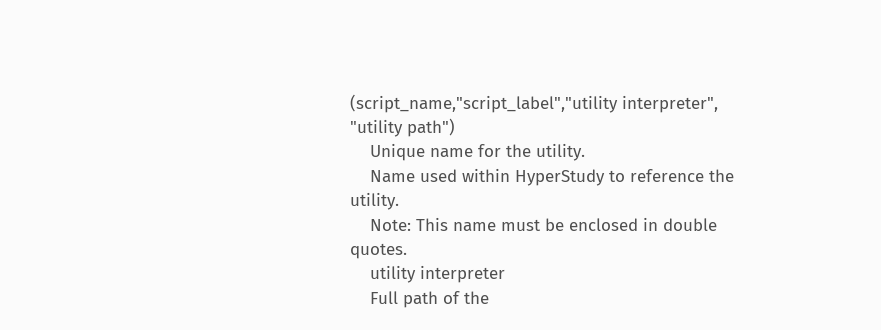(script_name,"script_label","utility interpreter", "utility path")
    Unique name for the utility.
    Name used within HyperStudy to reference the utility.
    Note: This name must be enclosed in double quotes.
    utility interpreter
    Full path of the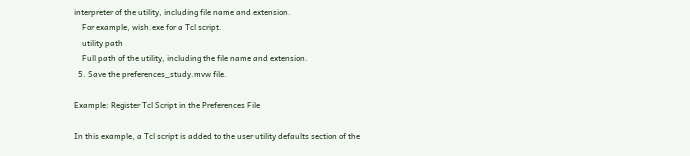interpreter of the utility, including file name and extension.
    For example, wish.exe for a Tcl script.
    utility path
    Full path of the utility, including the file name and extension.
  5. Save the preferences_study.mvw file.

Example: Register Tcl Script in the Preferences File

In this example, a Tcl script is added to the user utility defaults section of the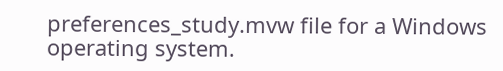preferences_study.mvw file for a Windows operating system.